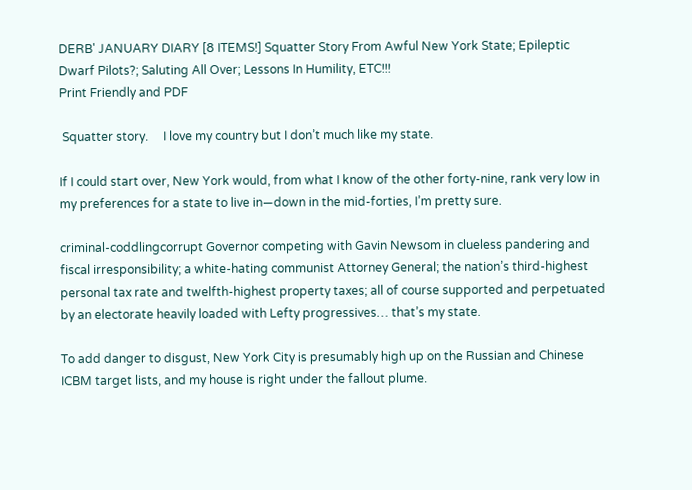DERB' JANUARY DIARY [8 ITEMS!] Squatter Story From Awful New York State; Epileptic Dwarf Pilots?; Saluting All Over; Lessons In Humility, ETC!!!
Print Friendly and PDF

 Squatter story.     I love my country but I don’t much like my state.

If I could start over, New York would, from what I know of the other forty-nine, rank very low in my preferences for a state to live in—down in the mid-forties, I’m pretty sure.

criminal-coddlingcorrupt Governor competing with Gavin Newsom in clueless pandering and fiscal irresponsibility; a white-hating communist Attorney General; the nation’s third-highest personal tax rate and twelfth-highest property taxes; all of course supported and perpetuated by an electorate heavily loaded with Lefty progressives… that’s my state.

To add danger to disgust, New York City is presumably high up on the Russian and Chinese ICBM target lists, and my house is right under the fallout plume.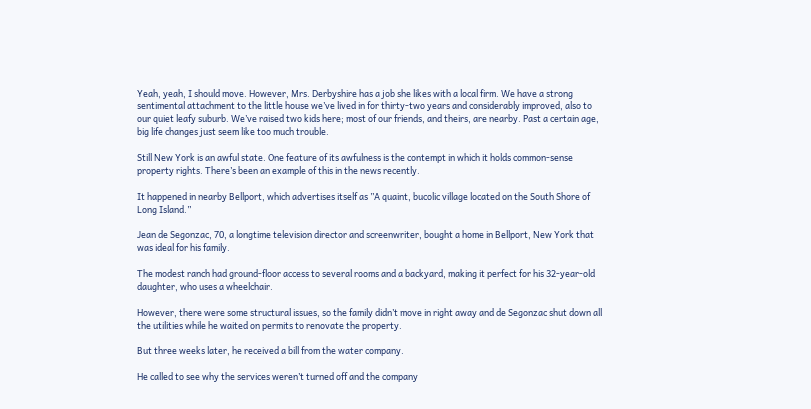Yeah, yeah, I should move. However, Mrs. Derbyshire has a job she likes with a local firm. We have a strong sentimental attachment to the little house we’ve lived in for thirty-two years and considerably improved, also to our quiet leafy suburb. We’ve raised two kids here; most of our friends, and theirs, are nearby. Past a certain age, big life changes just seem like too much trouble.

Still New York is an awful state. One feature of its awfulness is the contempt in which it holds common-sense property rights. There’s been an example of this in the news recently.

It happened in nearby Bellport, which advertises itself as ”A quaint, bucolic village located on the South Shore of Long Island.”

Jean de Segonzac, 70, a longtime television director and screenwriter, bought a home in Bellport, New York that was ideal for his family.

The modest ranch had ground-floor access to several rooms and a backyard, making it perfect for his 32-year-old daughter, who uses a wheelchair.

However, there were some structural issues, so the family didn’t move in right away and de Segonzac shut down all the utilities while he waited on permits to renovate the property.

But three weeks later, he received a bill from the water company.

He called to see why the services weren’t turned off and the company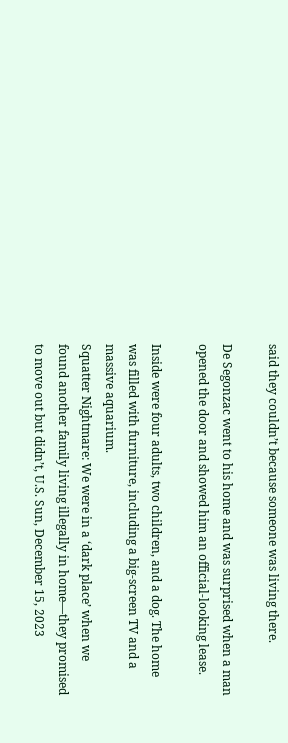said they couldn’t because someone was living there.

De Segonzac went to his home and was surprised when a man opened the door and showed him an official-looking lease.

Inside were four adults, two children, and a dog. The home was filled with furniture, including a big-screen TV and a massive aquarium.
Squatter Nightmare: We were in a ‘dark place’ when we found another family living illegally in home—they promised to move out but didn’t, U.S. Sun, December 15, 2023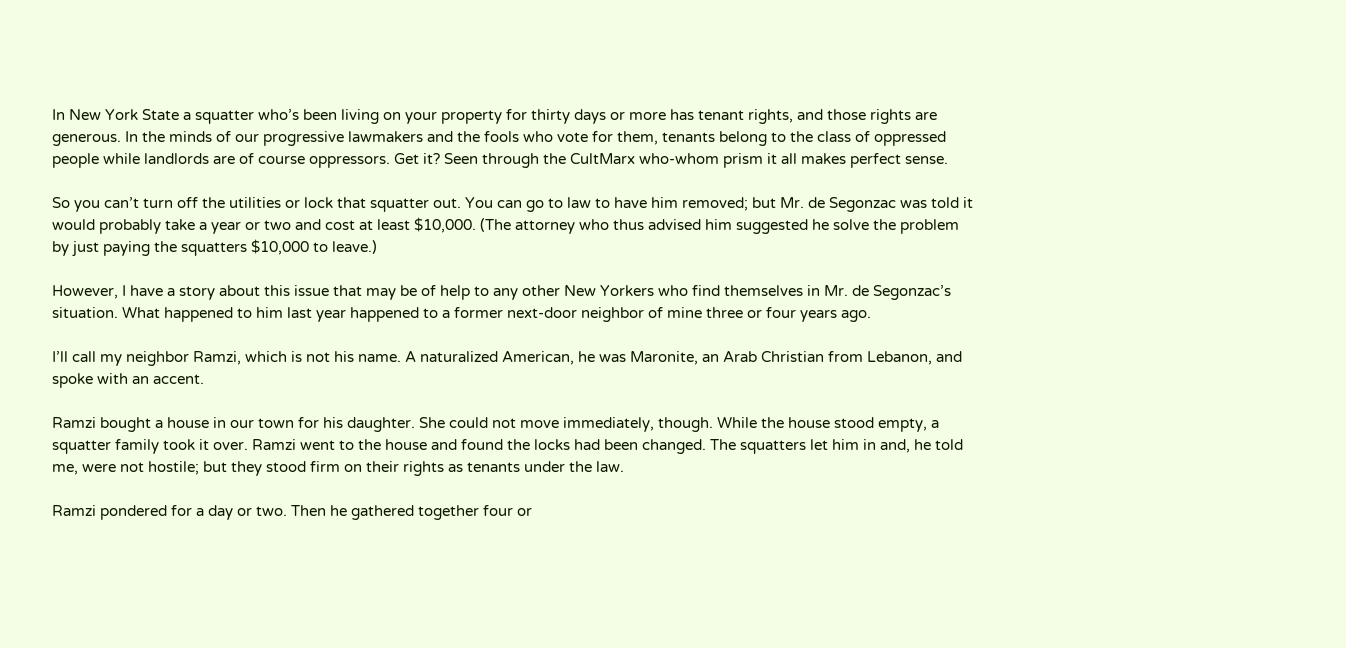In New York State a squatter who’s been living on your property for thirty days or more has tenant rights, and those rights are generous. In the minds of our progressive lawmakers and the fools who vote for them, tenants belong to the class of oppressed people while landlords are of course oppressors. Get it? Seen through the CultMarx who-whom prism it all makes perfect sense.

So you can’t turn off the utilities or lock that squatter out. You can go to law to have him removed; but Mr. de Segonzac was told it would probably take a year or two and cost at least $10,000. (The attorney who thus advised him suggested he solve the problem by just paying the squatters $10,000 to leave.)

However, I have a story about this issue that may be of help to any other New Yorkers who find themselves in Mr. de Segonzac’s situation. What happened to him last year happened to a former next-door neighbor of mine three or four years ago.

I’ll call my neighbor Ramzi, which is not his name. A naturalized American, he was Maronite, an Arab Christian from Lebanon, and spoke with an accent.

Ramzi bought a house in our town for his daughter. She could not move immediately, though. While the house stood empty, a squatter family took it over. Ramzi went to the house and found the locks had been changed. The squatters let him in and, he told me, were not hostile; but they stood firm on their rights as tenants under the law.

Ramzi pondered for a day or two. Then he gathered together four or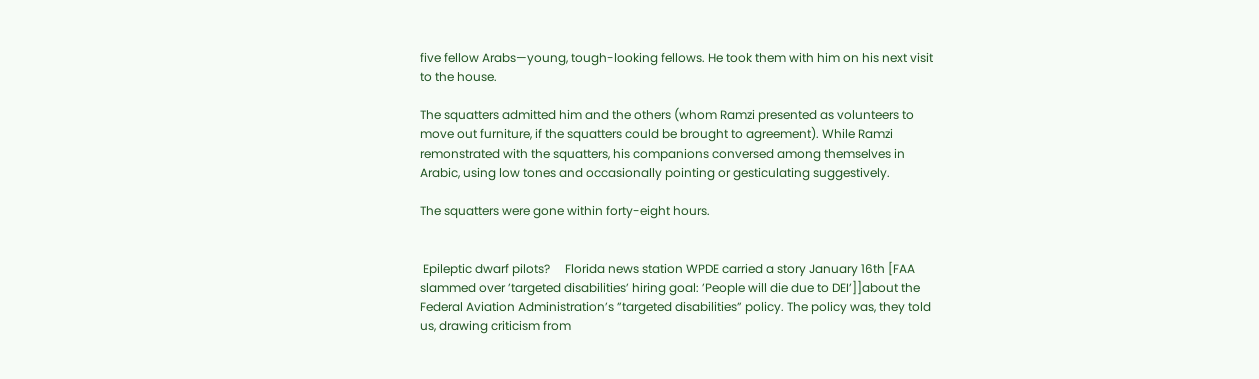five fellow Arabs—young, tough-looking fellows. He took them with him on his next visit to the house.

The squatters admitted him and the others (whom Ramzi presented as volunteers to move out furniture, if the squatters could be brought to agreement). While Ramzi remonstrated with the squatters, his companions conversed among themselves in Arabic, using low tones and occasionally pointing or gesticulating suggestively.

The squatters were gone within forty-eight hours.


 Epileptic dwarf pilots?     Florida news station WPDE carried a story January 16th [FAA slammed over ’targeted disabilities’ hiring goal: ’People will die due to DEI’]]about the Federal Aviation Administration’s ”targeted disabilities” policy. The policy was, they told us, drawing criticism from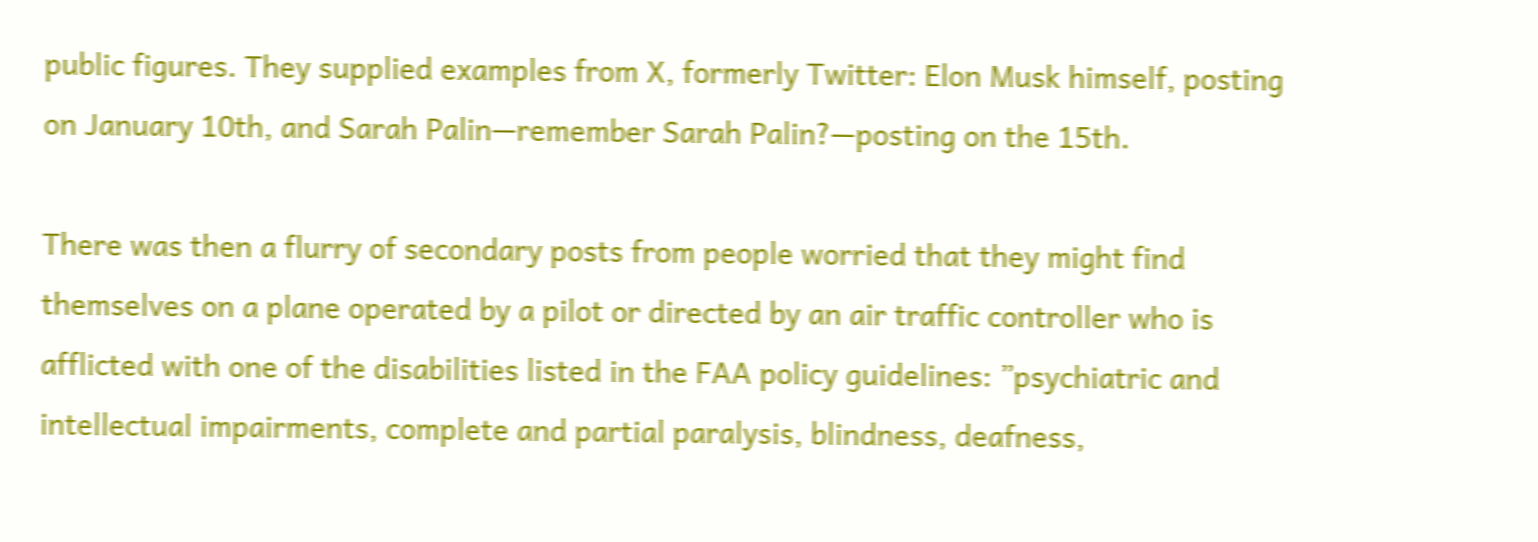public figures. They supplied examples from X, formerly Twitter: Elon Musk himself, posting on January 10th, and Sarah Palin—remember Sarah Palin?—posting on the 15th.

There was then a flurry of secondary posts from people worried that they might find themselves on a plane operated by a pilot or directed by an air traffic controller who is afflicted with one of the disabilities listed in the FAA policy guidelines: ”psychiatric and intellectual impairments, complete and partial paralysis, blindness, deafness,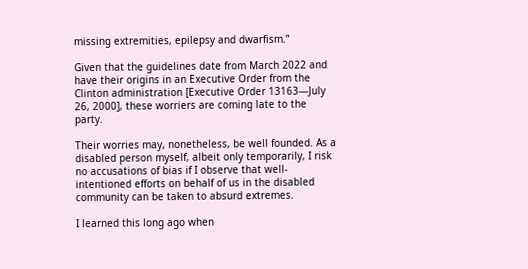missing extremities, epilepsy and dwarfism.”

Given that the guidelines date from March 2022 and have their origins in an Executive Order from the Clinton administration [Executive Order 13163—July 26, 2000], these worriers are coming late to the party.

Their worries may, nonetheless, be well founded. As a disabled person myself, albeit only temporarily, I risk no accusations of bias if I observe that well-intentioned efforts on behalf of us in the disabled community can be taken to absurd extremes.

I learned this long ago when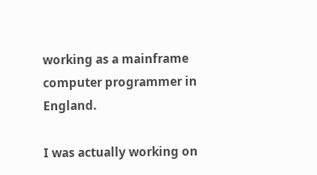working as a mainframe computer programmer in England.

I was actually working on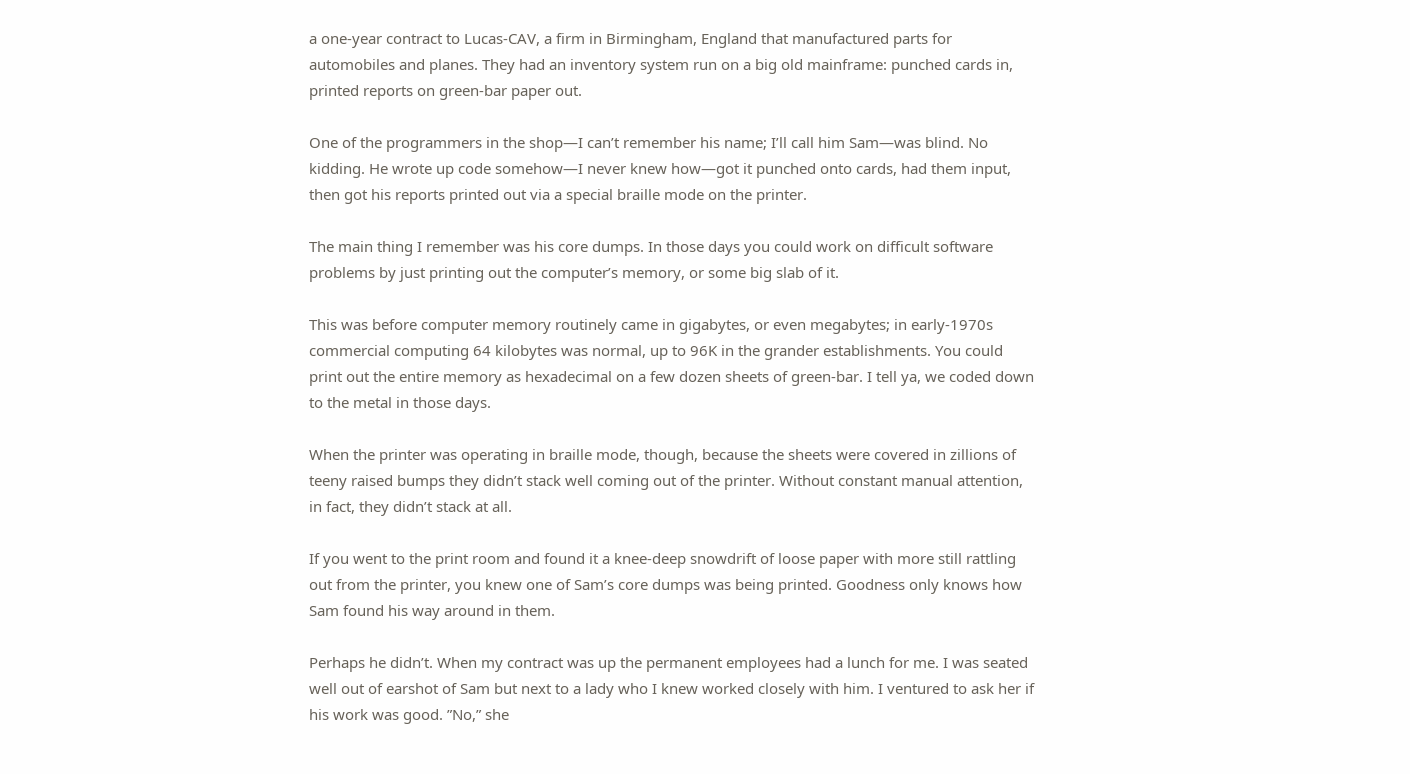a one-year contract to Lucas-CAV, a firm in Birmingham, England that manufactured parts for automobiles and planes. They had an inventory system run on a big old mainframe: punched cards in, printed reports on green-bar paper out.

One of the programmers in the shop—I can’t remember his name; I’ll call him Sam—was blind. No kidding. He wrote up code somehow—I never knew how—got it punched onto cards, had them input, then got his reports printed out via a special braille mode on the printer.

The main thing I remember was his core dumps. In those days you could work on difficult software problems by just printing out the computer’s memory, or some big slab of it.

This was before computer memory routinely came in gigabytes, or even megabytes; in early-1970s commercial computing 64 kilobytes was normal, up to 96K in the grander establishments. You could print out the entire memory as hexadecimal on a few dozen sheets of green-bar. I tell ya, we coded down to the metal in those days.

When the printer was operating in braille mode, though, because the sheets were covered in zillions of teeny raised bumps they didn’t stack well coming out of the printer. Without constant manual attention, in fact, they didn’t stack at all.

If you went to the print room and found it a knee-deep snowdrift of loose paper with more still rattling out from the printer, you knew one of Sam’s core dumps was being printed. Goodness only knows how Sam found his way around in them.

Perhaps he didn’t. When my contract was up the permanent employees had a lunch for me. I was seated well out of earshot of Sam but next to a lady who I knew worked closely with him. I ventured to ask her if his work was good. ”No,” she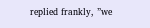replied frankly, ”we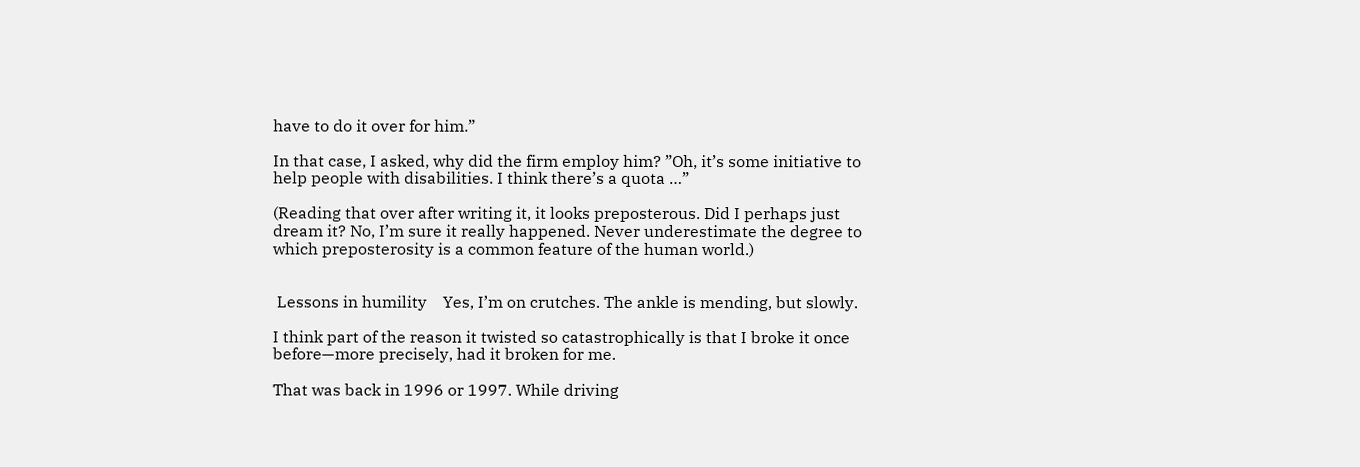have to do it over for him.”

In that case, I asked, why did the firm employ him? ”Oh, it’s some initiative to help people with disabilities. I think there’s a quota …”

(Reading that over after writing it, it looks preposterous. Did I perhaps just dream it? No, I’m sure it really happened. Never underestimate the degree to which preposterosity is a common feature of the human world.)


 Lessons in humility    Yes, I’m on crutches. The ankle is mending, but slowly.

I think part of the reason it twisted so catastrophically is that I broke it once before—more precisely, had it broken for me.

That was back in 1996 or 1997. While driving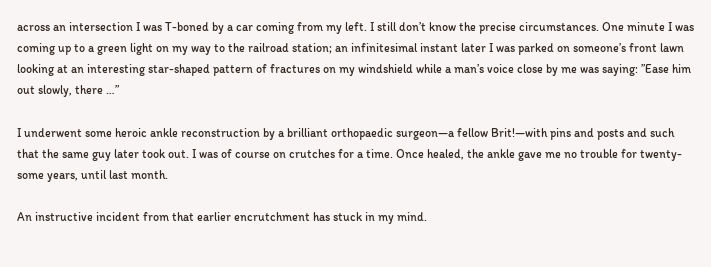across an intersection I was T-boned by a car coming from my left. I still don’t know the precise circumstances. One minute I was coming up to a green light on my way to the railroad station; an infinitesimal instant later I was parked on someone’s front lawn looking at an interesting star-shaped pattern of fractures on my windshield while a man’s voice close by me was saying: ”Ease him out slowly, there …”

I underwent some heroic ankle reconstruction by a brilliant orthopaedic surgeon—a fellow Brit!—with pins and posts and such that the same guy later took out. I was of course on crutches for a time. Once healed, the ankle gave me no trouble for twenty-some years, until last month.

An instructive incident from that earlier encrutchment has stuck in my mind.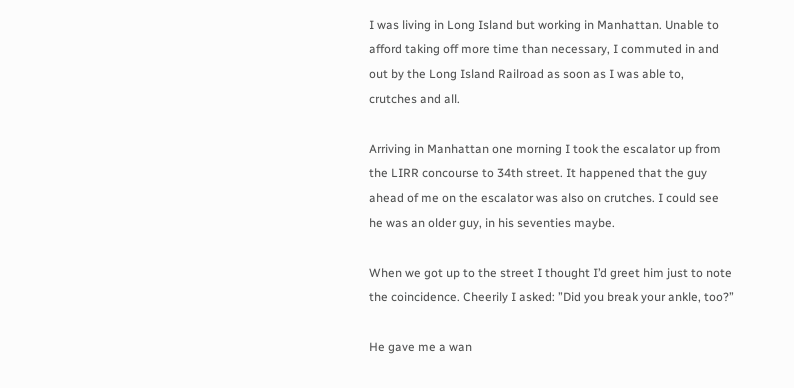I was living in Long Island but working in Manhattan. Unable to afford taking off more time than necessary, I commuted in and out by the Long Island Railroad as soon as I was able to, crutches and all.

Arriving in Manhattan one morning I took the escalator up from the LIRR concourse to 34th street. It happened that the guy ahead of me on the escalator was also on crutches. I could see he was an older guy, in his seventies maybe.

When we got up to the street I thought I’d greet him just to note the coincidence. Cheerily I asked: ”Did you break your ankle, too?”

He gave me a wan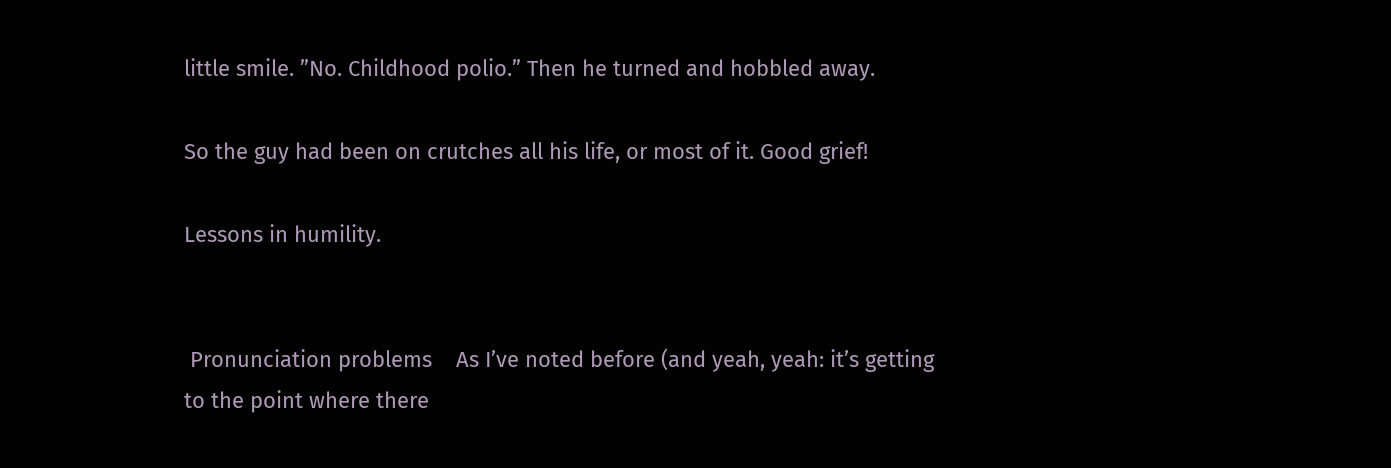little smile. ”No. Childhood polio.” Then he turned and hobbled away.

So the guy had been on crutches all his life, or most of it. Good grief!

Lessons in humility.


 Pronunciation problems    As I’ve noted before (and yeah, yeah: it’s getting to the point where there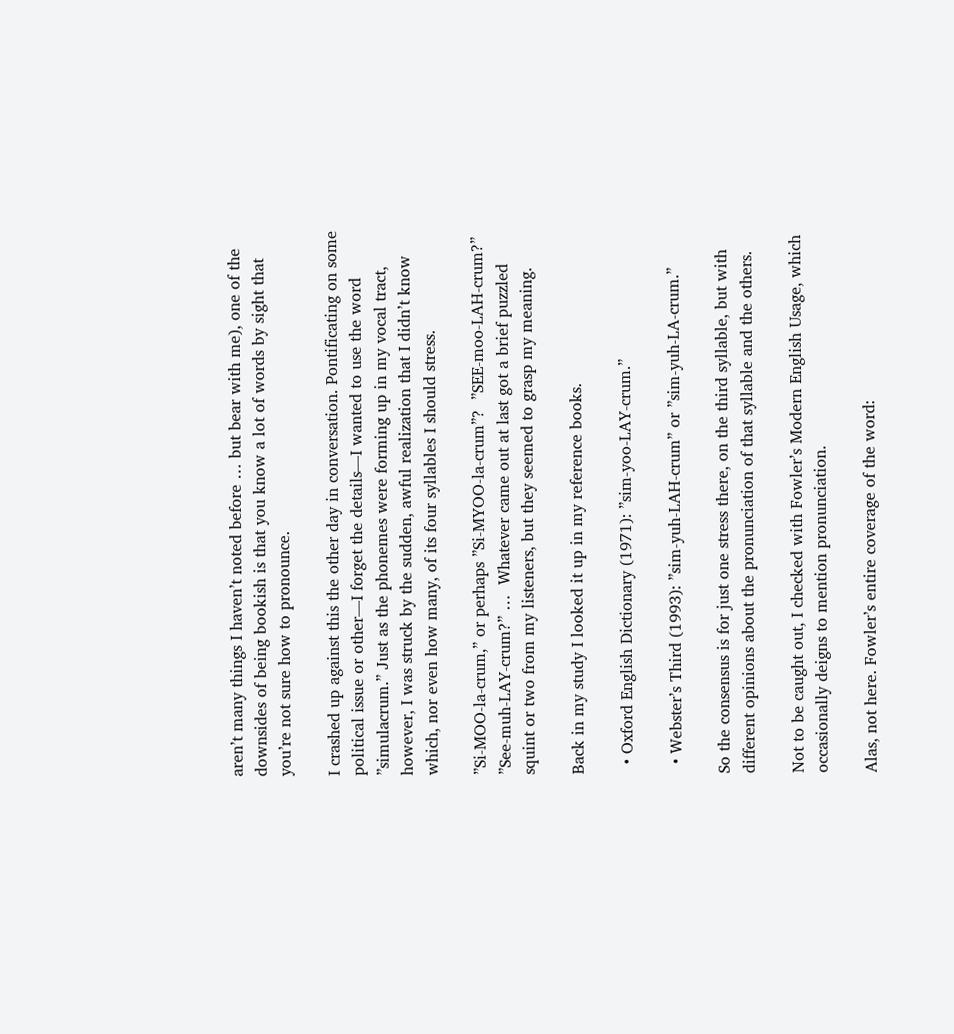aren’t many things I haven’t noted before … but bear with me), one of the downsides of being bookish is that you know a lot of words by sight that you’re not sure how to pronounce.

I crashed up against this the other day in conversation. Pontificating on some political issue or other—I forget the details—I wanted to use the word ”simulacrum.” Just as the phonemes were forming up in my vocal tract, however, I was struck by the sudden, awful realization that I didn’t know which, nor even how many, of its four syllables I should stress.

”Si-MOO-la-crum,” or perhaps ”Si-MYOO-la-crum”?  ”SEE-moo-LAH-crum?”  ”See-muh-LAY-crum?” …  Whatever came out at last got a brief puzzled squint or two from my listeners, but they seemed to grasp my meaning.

Back in my study I looked it up in my reference books.

  • Oxford English Dictionary (1971): ”sim-yoo-LAY-crum.”

  • Webster’s Third (1993): ”sim-yuh-LAH-crum” or ”sim-yuh-LA-crum.”

So the consensus is for just one stress there, on the third syllable, but with different opinions about the pronunciation of that syllable and the others.

Not to be caught out, I checked with Fowler’s Modern English Usage, which occasionally deigns to mention pronunciation.

Alas, not here. Fowler’s entire coverage of the word: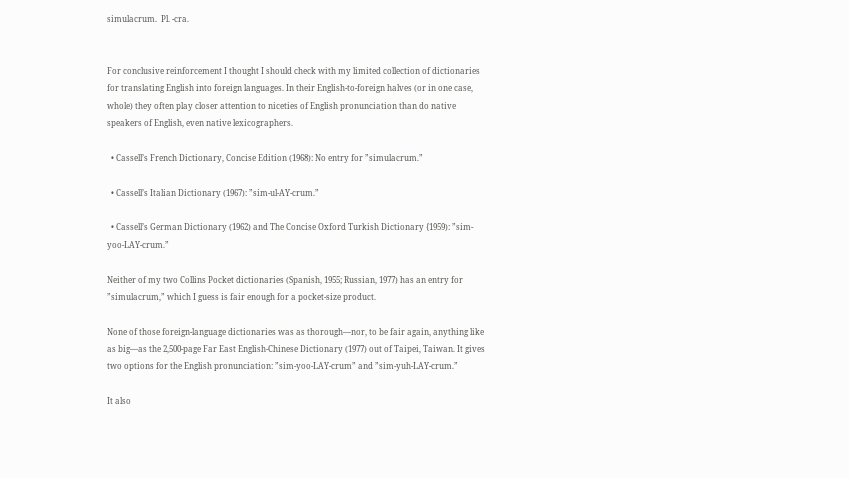simulacrum.  Pl. -cra.


For conclusive reinforcement I thought I should check with my limited collection of dictionaries for translating English into foreign languages. In their English-to-foreign halves (or in one case, whole) they often play closer attention to niceties of English pronunciation than do native speakers of English, even native lexicographers.

  • Cassell’s French Dictionary, Concise Edition (1968): No entry for ”simulacrum.”

  • Cassell’s Italian Dictionary (1967): ”sim-ul-AY-crum.”

  • Cassell’s German Dictionary (1962) and The Concise Oxford Turkish Dictionary {1959): ”sim-yoo-LAY-crum.”

Neither of my two Collins Pocket dictionaries (Spanish, 1955; Russian, 1977) has an entry for ”simulacrum,” which I guess is fair enough for a pocket-size product.

None of those foreign-language dictionaries was as thorough—nor, to be fair again, anything like as big—as the 2,500-page Far East English-Chinese Dictionary (1977) out of Taipei, Taiwan. It gives two options for the English pronunciation: ”sim-yoo-LAY-crum” and ”sim-yuh-LAY-crum.”

It also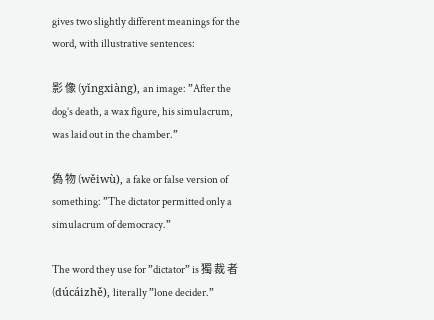gives two slightly different meanings for the word, with illustrative sentences:

影 像 (yĭngxiàng), an image: ”After the dog’s death, a wax figure, his simulacrum, was laid out in the chamber.”

偽 物 (wěiwù), a fake or false version of something: ”The dictator permitted only a simulacrum of democracy.”

The word they use for ”dictator” is 獨 裁 者 (dúcáizhě), literally ”lone decider.”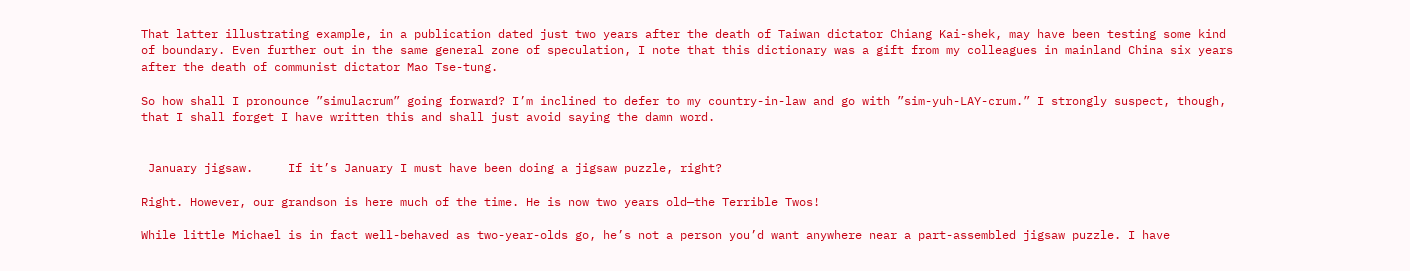That latter illustrating example, in a publication dated just two years after the death of Taiwan dictator Chiang Kai-shek, may have been testing some kind of boundary. Even further out in the same general zone of speculation, I note that this dictionary was a gift from my colleagues in mainland China six years after the death of communist dictator Mao Tse-tung.

So how shall I pronounce ”simulacrum” going forward? I’m inclined to defer to my country-in-law and go with ”sim-yuh-LAY-crum.” I strongly suspect, though, that I shall forget I have written this and shall just avoid saying the damn word.


 January jigsaw.     If it’s January I must have been doing a jigsaw puzzle, right?

Right. However, our grandson is here much of the time. He is now two years old—the Terrible Twos!

While little Michael is in fact well-behaved as two-year-olds go, he’s not a person you’d want anywhere near a part-assembled jigsaw puzzle. I have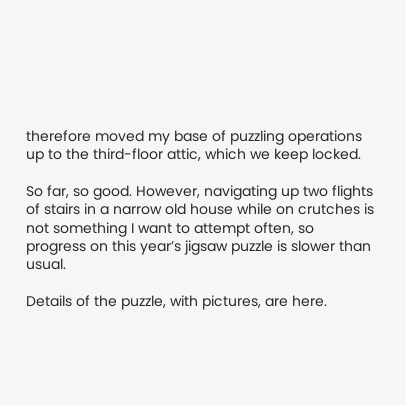therefore moved my base of puzzling operations up to the third-floor attic, which we keep locked.

So far, so good. However, navigating up two flights of stairs in a narrow old house while on crutches is not something I want to attempt often, so progress on this year’s jigsaw puzzle is slower than usual.

Details of the puzzle, with pictures, are here.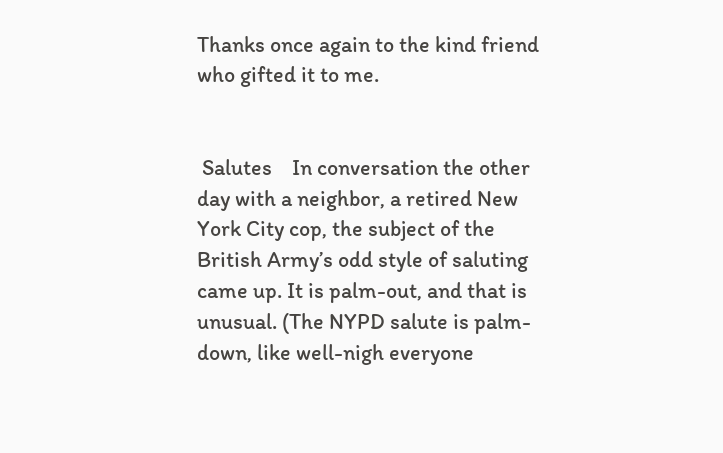Thanks once again to the kind friend who gifted it to me.


 Salutes    In conversation the other day with a neighbor, a retired New York City cop, the subject of the British Army’s odd style of saluting came up. It is palm-out, and that is unusual. (The NYPD salute is palm-down, like well-nigh everyone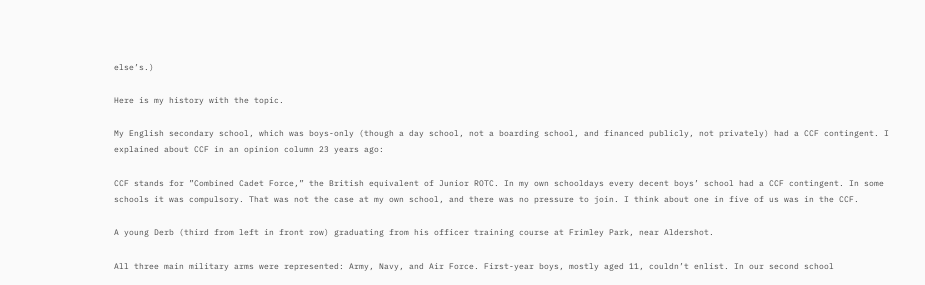else’s.)

Here is my history with the topic.

My English secondary school, which was boys-only (though a day school, not a boarding school, and financed publicly, not privately) had a CCF contingent. I explained about CCF in an opinion column 23 years ago:

CCF stands for ”Combined Cadet Force,” the British equivalent of Junior ROTC. In my own schooldays every decent boys’ school had a CCF contingent. In some schools it was compulsory. That was not the case at my own school, and there was no pressure to join. I think about one in five of us was in the CCF.

A young Derb (third from left in front row) graduating from his officer training course at Frimley Park, near Aldershot.

All three main military arms were represented: Army, Navy, and Air Force. First-year boys, mostly aged 11, couldn’t enlist. In our second school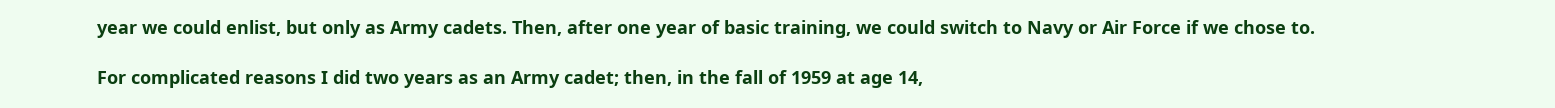year we could enlist, but only as Army cadets. Then, after one year of basic training, we could switch to Navy or Air Force if we chose to.

For complicated reasons I did two years as an Army cadet; then, in the fall of 1959 at age 14,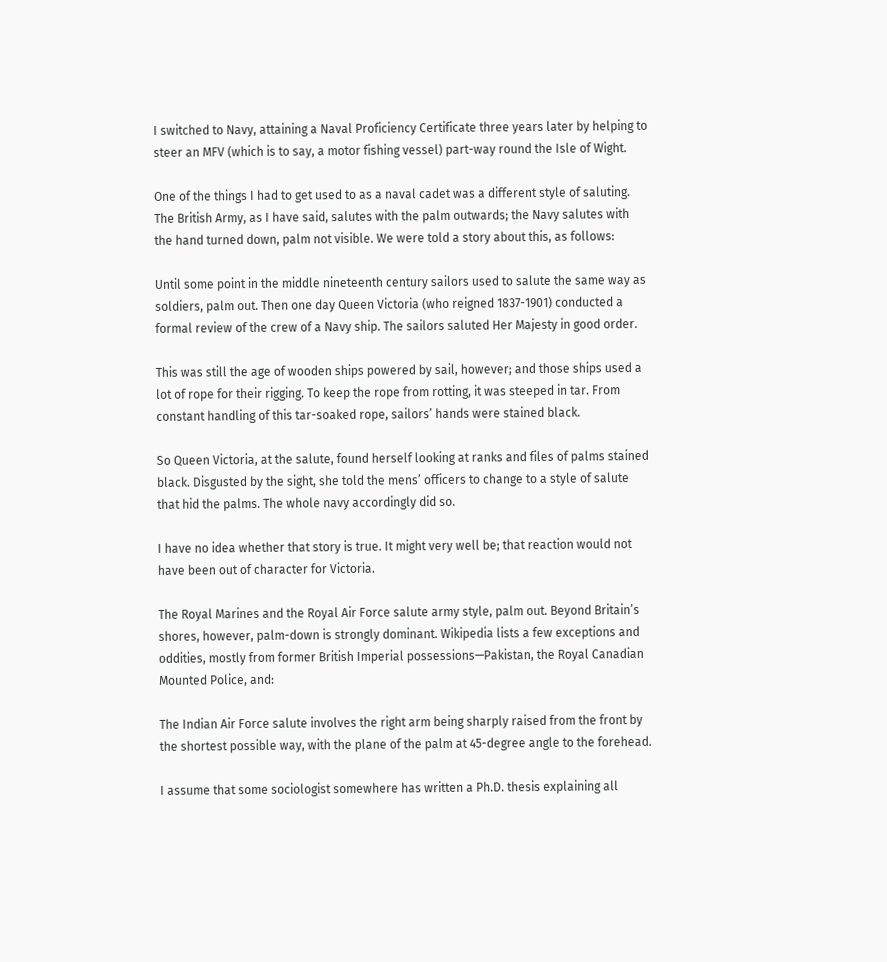I switched to Navy, attaining a Naval Proficiency Certificate three years later by helping to steer an MFV (which is to say, a motor fishing vessel) part-way round the Isle of Wight.

One of the things I had to get used to as a naval cadet was a different style of saluting. The British Army, as I have said, salutes with the palm outwards; the Navy salutes with the hand turned down, palm not visible. We were told a story about this, as follows:

Until some point in the middle nineteenth century sailors used to salute the same way as soldiers, palm out. Then one day Queen Victoria (who reigned 1837-1901) conducted a formal review of the crew of a Navy ship. The sailors saluted Her Majesty in good order.

This was still the age of wooden ships powered by sail, however; and those ships used a lot of rope for their rigging. To keep the rope from rotting, it was steeped in tar. From constant handling of this tar-soaked rope, sailors’ hands were stained black.

So Queen Victoria, at the salute, found herself looking at ranks and files of palms stained black. Disgusted by the sight, she told the mens’ officers to change to a style of salute that hid the palms. The whole navy accordingly did so.

I have no idea whether that story is true. It might very well be; that reaction would not have been out of character for Victoria.

The Royal Marines and the Royal Air Force salute army style, palm out. Beyond Britain’s shores, however, palm-down is strongly dominant. Wikipedia lists a few exceptions and oddities, mostly from former British Imperial possessions—Pakistan, the Royal Canadian Mounted Police, and:

The Indian Air Force salute involves the right arm being sharply raised from the front by the shortest possible way, with the plane of the palm at 45-degree angle to the forehead.

I assume that some sociologist somewhere has written a Ph.D. thesis explaining all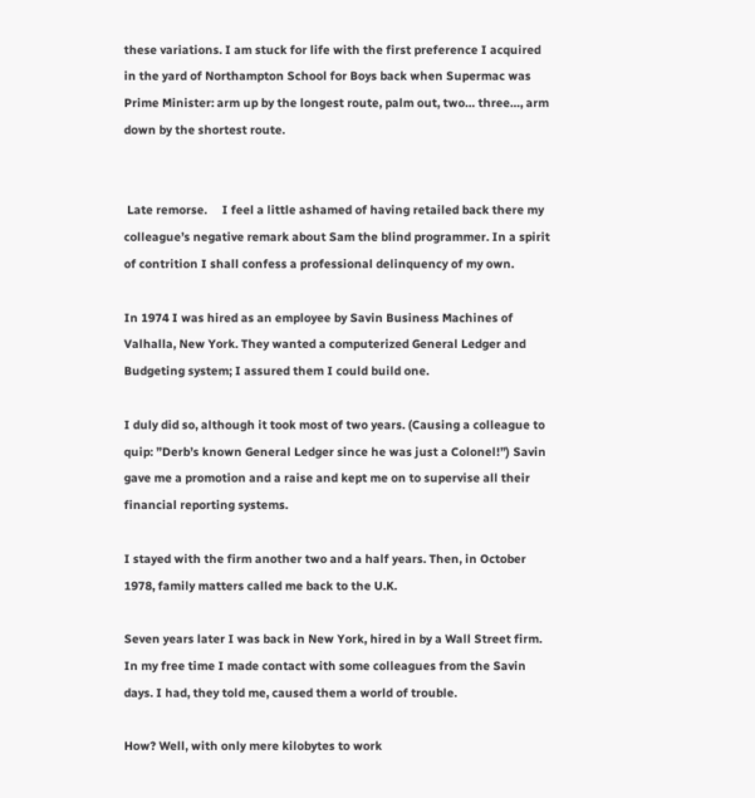these variations. I am stuck for life with the first preference I acquired in the yard of Northampton School for Boys back when Supermac was Prime Minister: arm up by the longest route, palm out, two… three…, arm down by the shortest route.


 Late remorse.     I feel a little ashamed of having retailed back there my colleague’s negative remark about Sam the blind programmer. In a spirit of contrition I shall confess a professional delinquency of my own.

In 1974 I was hired as an employee by Savin Business Machines of Valhalla, New York. They wanted a computerized General Ledger and Budgeting system; I assured them I could build one.

I duly did so, although it took most of two years. (Causing a colleague to quip: ”Derb’s known General Ledger since he was just a Colonel!”) Savin gave me a promotion and a raise and kept me on to supervise all their financial reporting systems.

I stayed with the firm another two and a half years. Then, in October 1978, family matters called me back to the U.K.

Seven years later I was back in New York, hired in by a Wall Street firm. In my free time I made contact with some colleagues from the Savin days. I had, they told me, caused them a world of trouble.

How? Well, with only mere kilobytes to work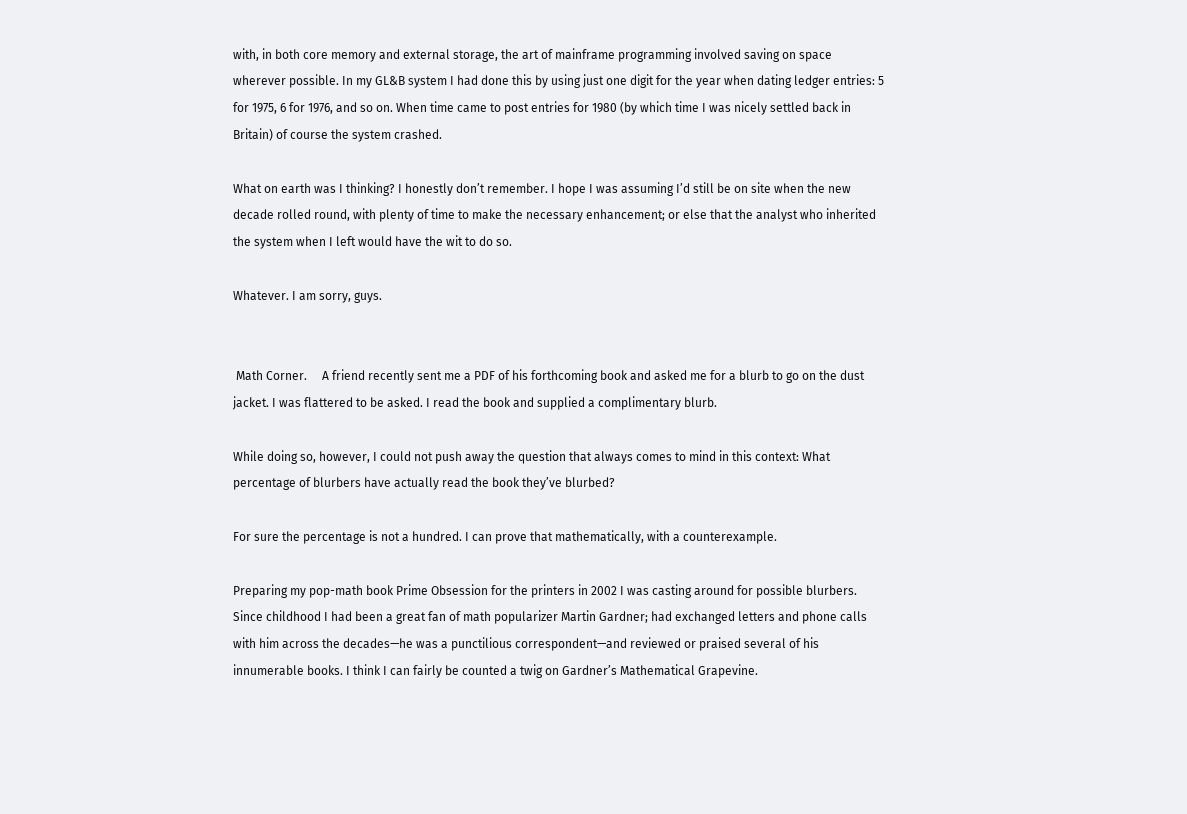with, in both core memory and external storage, the art of mainframe programming involved saving on space wherever possible. In my GL&B system I had done this by using just one digit for the year when dating ledger entries: 5 for 1975, 6 for 1976, and so on. When time came to post entries for 1980 (by which time I was nicely settled back in Britain) of course the system crashed.

What on earth was I thinking? I honestly don’t remember. I hope I was assuming I’d still be on site when the new decade rolled round, with plenty of time to make the necessary enhancement; or else that the analyst who inherited the system when I left would have the wit to do so.

Whatever. I am sorry, guys.


 Math Corner.     A friend recently sent me a PDF of his forthcoming book and asked me for a blurb to go on the dust jacket. I was flattered to be asked. I read the book and supplied a complimentary blurb.

While doing so, however, I could not push away the question that always comes to mind in this context: What percentage of blurbers have actually read the book they’ve blurbed?

For sure the percentage is not a hundred. I can prove that mathematically, with a counterexample.

Preparing my pop-math book Prime Obsession for the printers in 2002 I was casting around for possible blurbers. Since childhood I had been a great fan of math popularizer Martin Gardner; had exchanged letters and phone calls with him across the decades—he was a punctilious correspondent—and reviewed or praised several of his innumerable books. I think I can fairly be counted a twig on Gardner’s Mathematical Grapevine.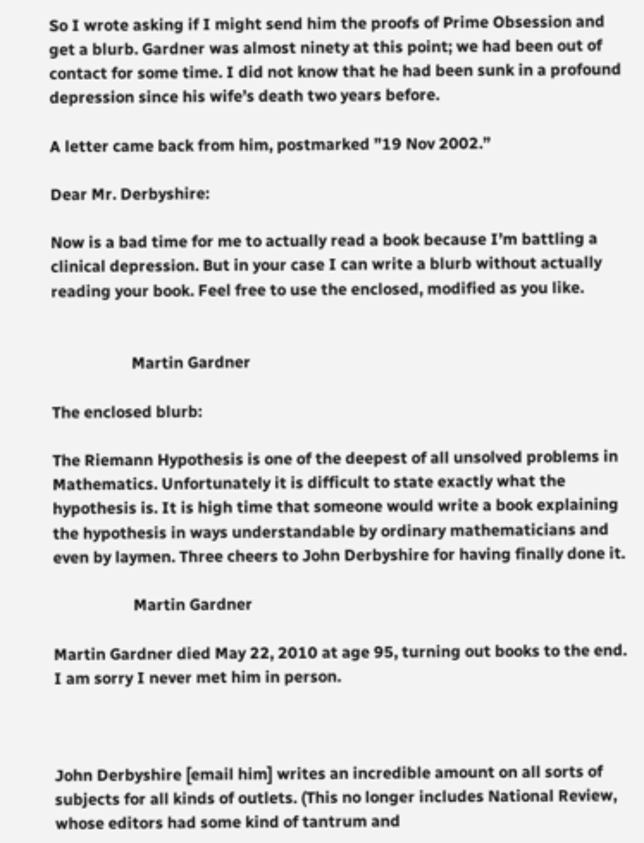So I wrote asking if I might send him the proofs of Prime Obsession and get a blurb. Gardner was almost ninety at this point; we had been out of contact for some time. I did not know that he had been sunk in a profound depression since his wife’s death two years before.

A letter came back from him, postmarked ”19 Nov 2002.”

Dear Mr. Derbyshire:

Now is a bad time for me to actually read a book because I’m battling a clinical depression. But in your case I can write a blurb without actually reading your book. Feel free to use the enclosed, modified as you like.


                    Martin Gardner

The enclosed blurb:

The Riemann Hypothesis is one of the deepest of all unsolved problems in Mathematics. Unfortunately it is difficult to state exactly what the hypothesis is. It is high time that someone would write a book explaining the hypothesis in ways understandable by ordinary mathematicians and even by laymen. Three cheers to John Derbyshire for having finally done it.

                    Martin Gardner

Martin Gardner died May 22, 2010 at age 95, turning out books to the end. I am sorry I never met him in person.



John Derbyshire [email him] writes an incredible amount on all sorts of subjects for all kinds of outlets. (This no longer includes National Review, whose editors had some kind of tantrum and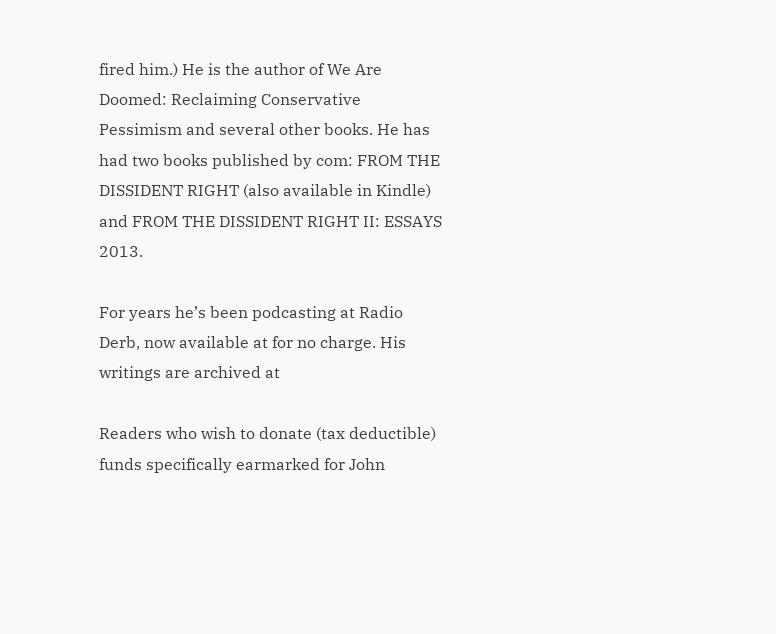fired him.) He is the author of We Are Doomed: Reclaiming Conservative Pessimism and several other books. He has had two books published by com: FROM THE DISSIDENT RIGHT (also available in Kindle) and FROM THE DISSIDENT RIGHT II: ESSAYS 2013.

For years he’s been podcasting at Radio Derb, now available at for no charge. His writings are archived at

Readers who wish to donate (tax deductible) funds specifically earmarked for John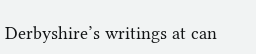Derbyshire’s writings at can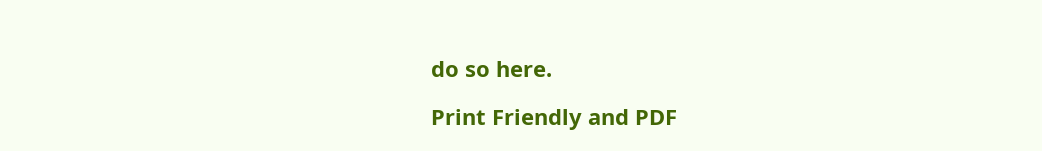do so here.

Print Friendly and PDF